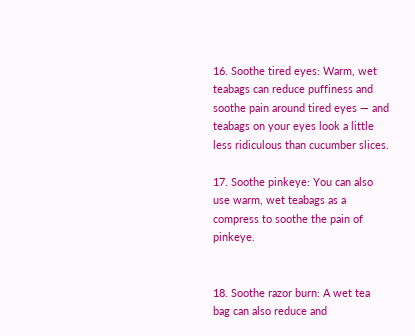16. Soothe tired eyes: Warm, wet teabags can reduce puffiness and soothe pain around tired eyes — and teabags on your eyes look a little less ridiculous than cucumber slices.

17. Soothe pinkeye: You can also use warm, wet teabags as a compress to soothe the pain of pinkeye.


18. Soothe razor burn: A wet tea bag can also reduce and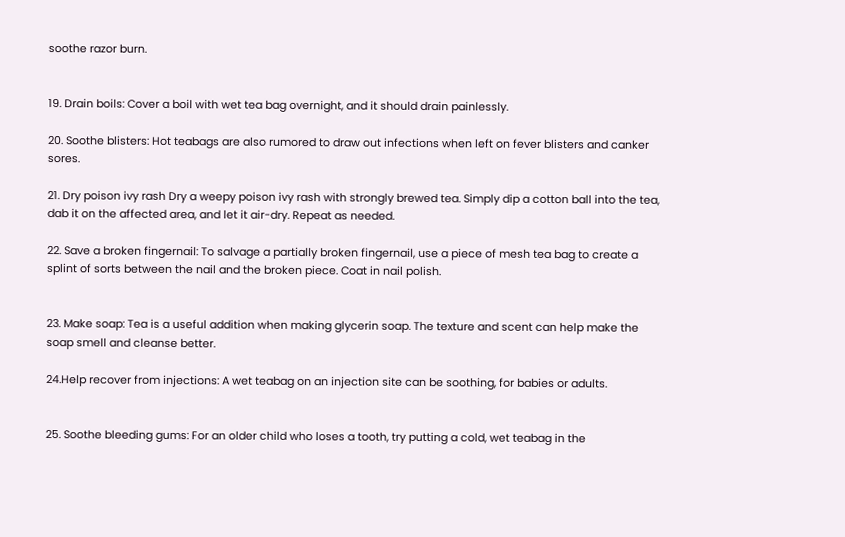soothe razor burn.


19. Drain boils: Cover a boil with wet tea bag overnight, and it should drain painlessly.

20. Soothe blisters: Hot teabags are also rumored to draw out infections when left on fever blisters and canker sores.

21. Dry poison ivy rash Dry a weepy poison ivy rash with strongly brewed tea. Simply dip a cotton ball into the tea, dab it on the affected area, and let it air-dry. Repeat as needed.

22. Save a broken fingernail: To salvage a partially broken fingernail, use a piece of mesh tea bag to create a splint of sorts between the nail and the broken piece. Coat in nail polish.


23. Make soap: Tea is a useful addition when making glycerin soap. The texture and scent can help make the soap smell and cleanse better.

24.Help recover from injections: A wet teabag on an injection site can be soothing, for babies or adults.


25. Soothe bleeding gums: For an older child who loses a tooth, try putting a cold, wet teabag in the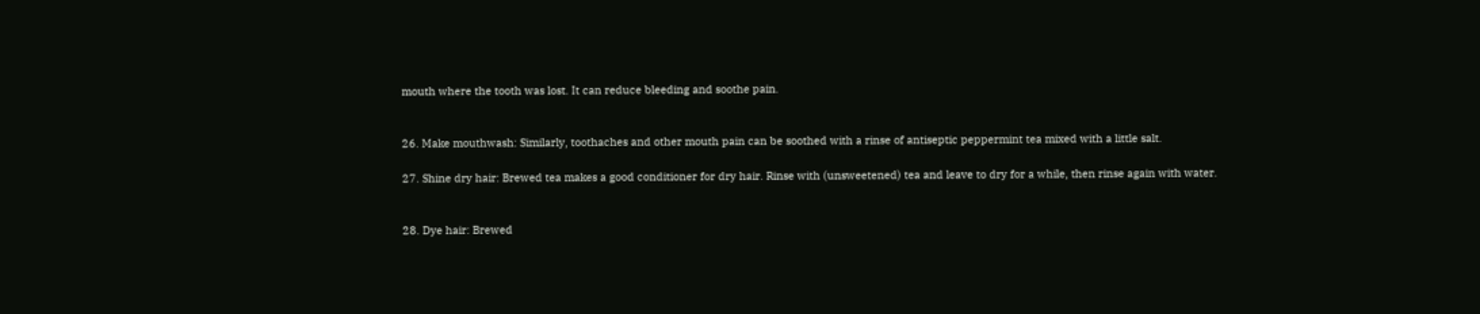mouth where the tooth was lost. It can reduce bleeding and soothe pain.


26. Make mouthwash: Similarly, toothaches and other mouth pain can be soothed with a rinse of antiseptic peppermint tea mixed with a little salt.

27. Shine dry hair: Brewed tea makes a good conditioner for dry hair. Rinse with (unsweetened) tea and leave to dry for a while, then rinse again with water.


28. Dye hair: Brewed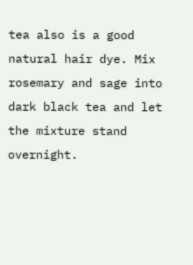tea also is a good natural hair dye. Mix rosemary and sage into dark black tea and let the mixture stand overnight.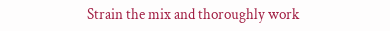Strain the mix and thoroughly work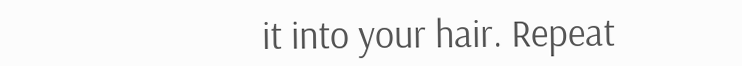it into your hair. Repeat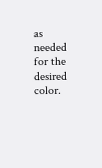as needed for the desired color.